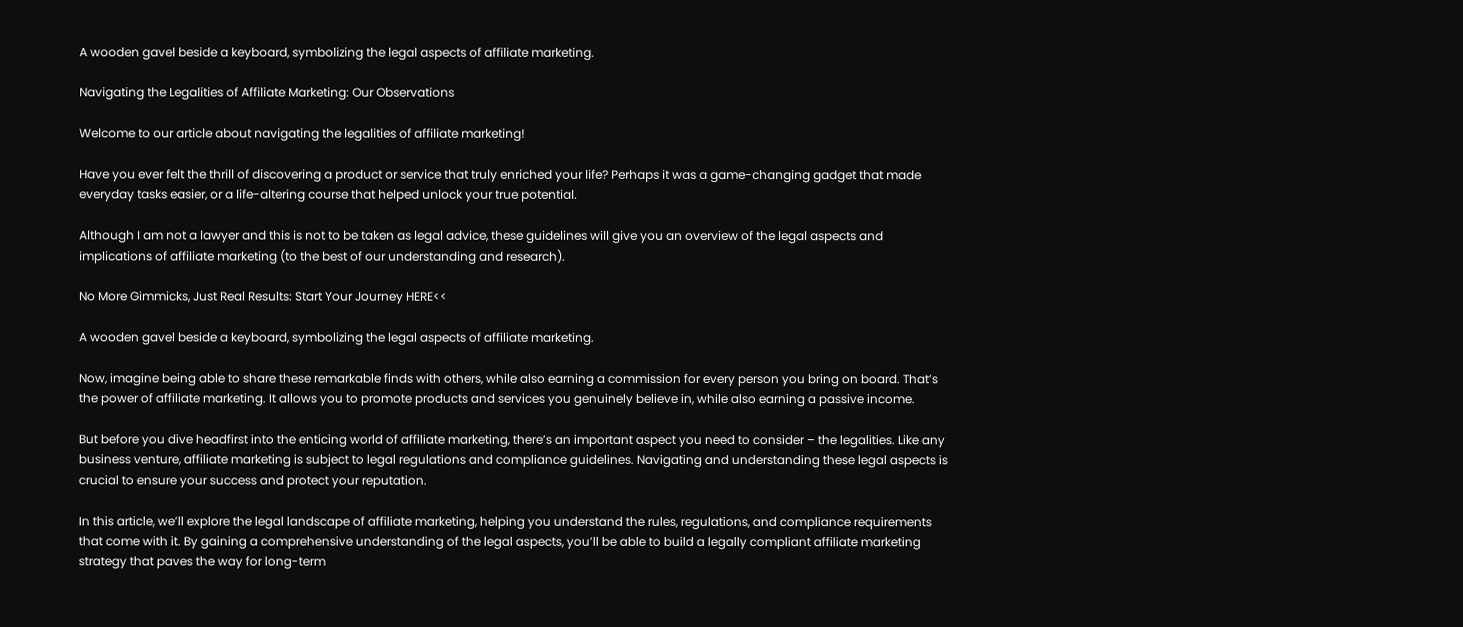A wooden gavel beside a keyboard, symbolizing the legal aspects of affiliate marketing.

Navigating the Legalities of Affiliate Marketing: Our Observations

Welcome to our article about navigating the legalities of affiliate marketing!

Have you ever felt the thrill of discovering a product or service that truly enriched your life? Perhaps it was a game-changing gadget that made everyday tasks easier, or a life-altering course that helped unlock your true potential.

Although I am not a lawyer and this is not to be taken as legal advice, these guidelines will give you an overview of the legal aspects and implications of affiliate marketing (to the best of our understanding and research).

No More Gimmicks, Just Real Results: Start Your Journey HERE<<

A wooden gavel beside a keyboard, symbolizing the legal aspects of affiliate marketing.

Now, imagine being able to share these remarkable finds with others, while also earning a commission for every person you bring on board. That’s the power of affiliate marketing. It allows you to promote products and services you genuinely believe in, while also earning a passive income.

But before you dive headfirst into the enticing world of affiliate marketing, there’s an important aspect you need to consider – the legalities. Like any business venture, affiliate marketing is subject to legal regulations and compliance guidelines. Navigating and understanding these legal aspects is crucial to ensure your success and protect your reputation.

In this article, we’ll explore the legal landscape of affiliate marketing, helping you understand the rules, regulations, and compliance requirements that come with it. By gaining a comprehensive understanding of the legal aspects, you’ll be able to build a legally compliant affiliate marketing strategy that paves the way for long-term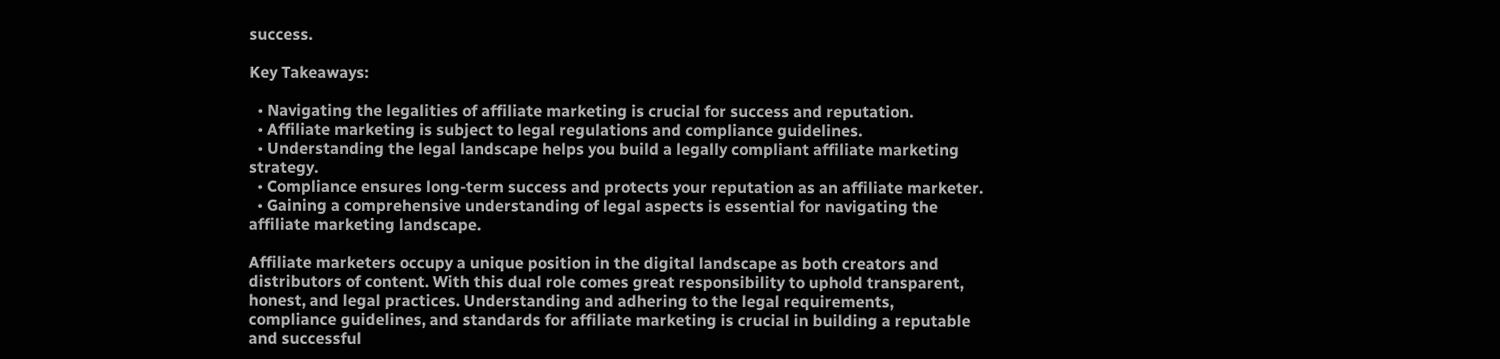success.

Key Takeaways:

  • Navigating the legalities of affiliate marketing is crucial for success and reputation.
  • Affiliate marketing is subject to legal regulations and compliance guidelines.
  • Understanding the legal landscape helps you build a legally compliant affiliate marketing strategy.
  • Compliance ensures long-term success and protects your reputation as an affiliate marketer.
  • Gaining a comprehensive understanding of legal aspects is essential for navigating the affiliate marketing landscape.

Affiliate marketers occupy a unique position in the digital landscape as both creators and distributors of content. With this dual role comes great responsibility to uphold transparent, honest, and legal practices. Understanding and adhering to the legal requirements, compliance guidelines, and standards for affiliate marketing is crucial in building a reputable and successful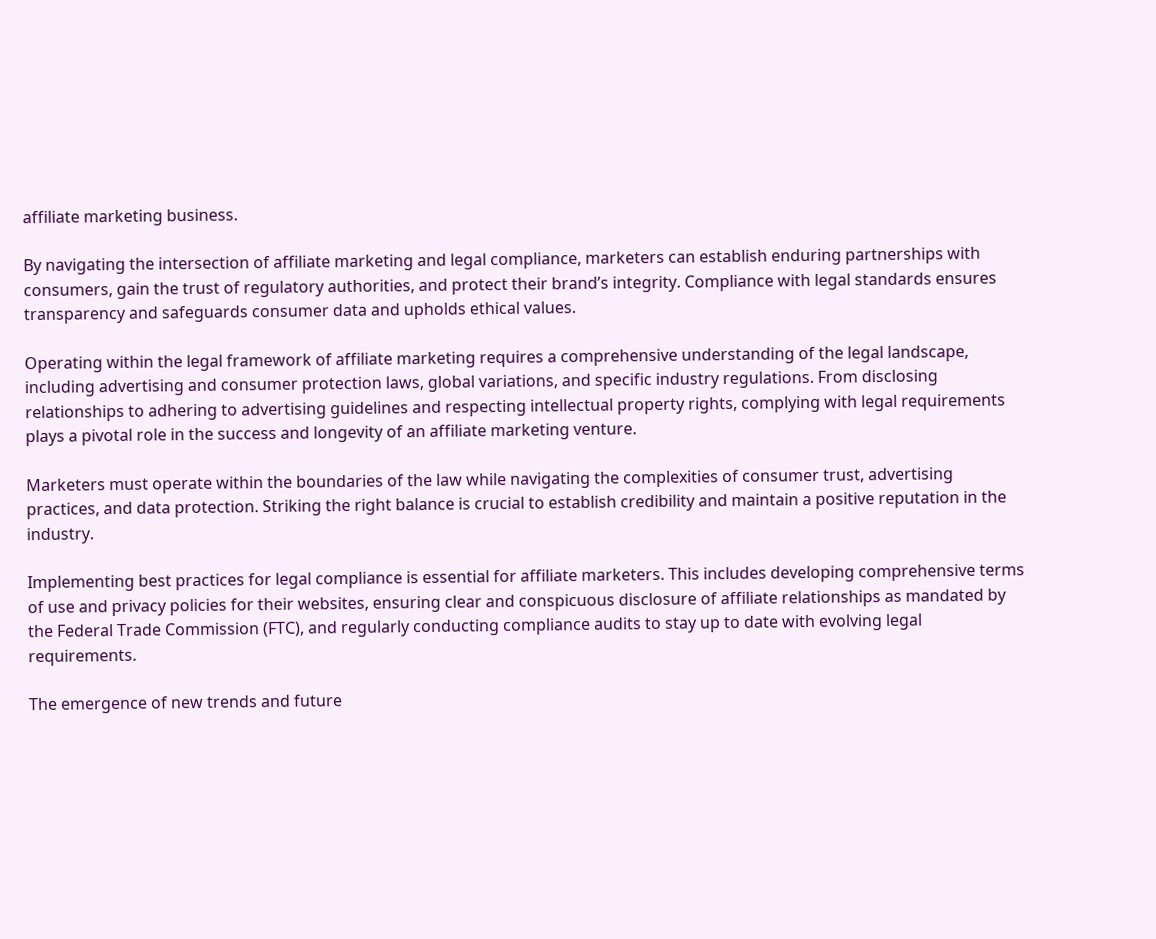affiliate marketing business.

By navigating the intersection of affiliate marketing and legal compliance, marketers can establish enduring partnerships with consumers, gain the trust of regulatory authorities, and protect their brand’s integrity. Compliance with legal standards ensures transparency and safeguards consumer data and upholds ethical values.

Operating within the legal framework of affiliate marketing requires a comprehensive understanding of the legal landscape, including advertising and consumer protection laws, global variations, and specific industry regulations. From disclosing relationships to adhering to advertising guidelines and respecting intellectual property rights, complying with legal requirements plays a pivotal role in the success and longevity of an affiliate marketing venture.

Marketers must operate within the boundaries of the law while navigating the complexities of consumer trust, advertising practices, and data protection. Striking the right balance is crucial to establish credibility and maintain a positive reputation in the industry.

Implementing best practices for legal compliance is essential for affiliate marketers. This includes developing comprehensive terms of use and privacy policies for their websites, ensuring clear and conspicuous disclosure of affiliate relationships as mandated by the Federal Trade Commission (FTC), and regularly conducting compliance audits to stay up to date with evolving legal requirements.

The emergence of new trends and future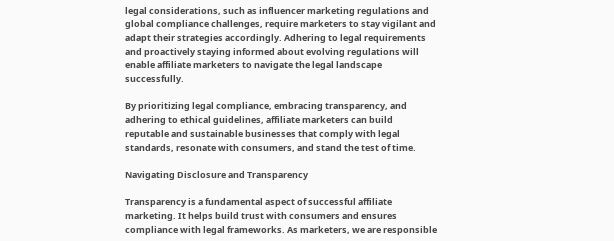legal considerations, such as influencer marketing regulations and global compliance challenges, require marketers to stay vigilant and adapt their strategies accordingly. Adhering to legal requirements and proactively staying informed about evolving regulations will enable affiliate marketers to navigate the legal landscape successfully.

By prioritizing legal compliance, embracing transparency, and adhering to ethical guidelines, affiliate marketers can build reputable and sustainable businesses that comply with legal standards, resonate with consumers, and stand the test of time.

Navigating Disclosure and Transparency

Transparency is a fundamental aspect of successful affiliate marketing. It helps build trust with consumers and ensures compliance with legal frameworks. As marketers, we are responsible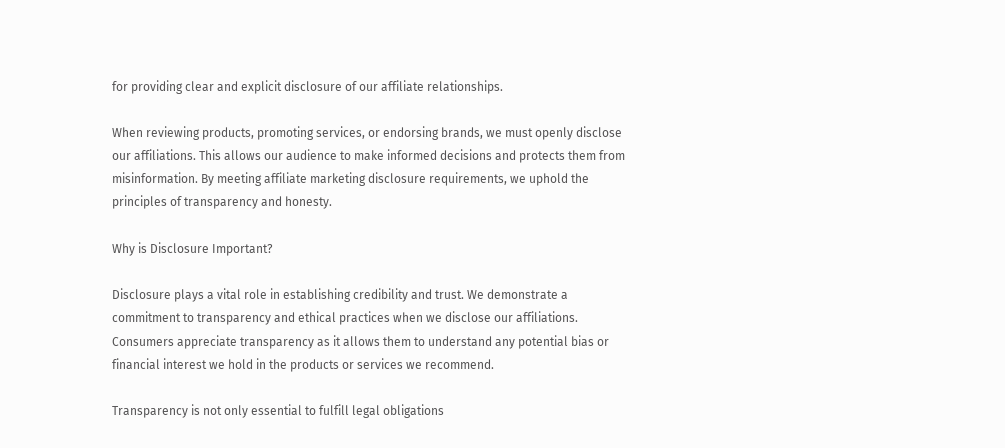for providing clear and explicit disclosure of our affiliate relationships.

When reviewing products, promoting services, or endorsing brands, we must openly disclose our affiliations. This allows our audience to make informed decisions and protects them from misinformation. By meeting affiliate marketing disclosure requirements, we uphold the principles of transparency and honesty.

Why is Disclosure Important?

Disclosure plays a vital role in establishing credibility and trust. We demonstrate a commitment to transparency and ethical practices when we disclose our affiliations. Consumers appreciate transparency as it allows them to understand any potential bias or financial interest we hold in the products or services we recommend.

Transparency is not only essential to fulfill legal obligations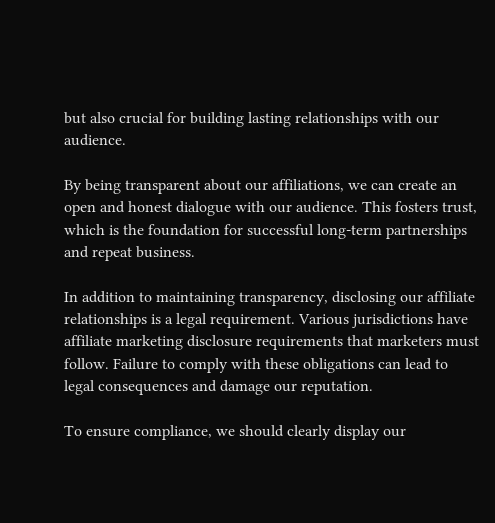but also crucial for building lasting relationships with our audience.

By being transparent about our affiliations, we can create an open and honest dialogue with our audience. This fosters trust, which is the foundation for successful long-term partnerships and repeat business.

In addition to maintaining transparency, disclosing our affiliate relationships is a legal requirement. Various jurisdictions have affiliate marketing disclosure requirements that marketers must follow. Failure to comply with these obligations can lead to legal consequences and damage our reputation.

To ensure compliance, we should clearly display our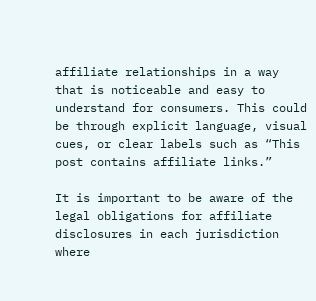affiliate relationships in a way that is noticeable and easy to understand for consumers. This could be through explicit language, visual cues, or clear labels such as “This post contains affiliate links.”

It is important to be aware of the legal obligations for affiliate disclosures in each jurisdiction where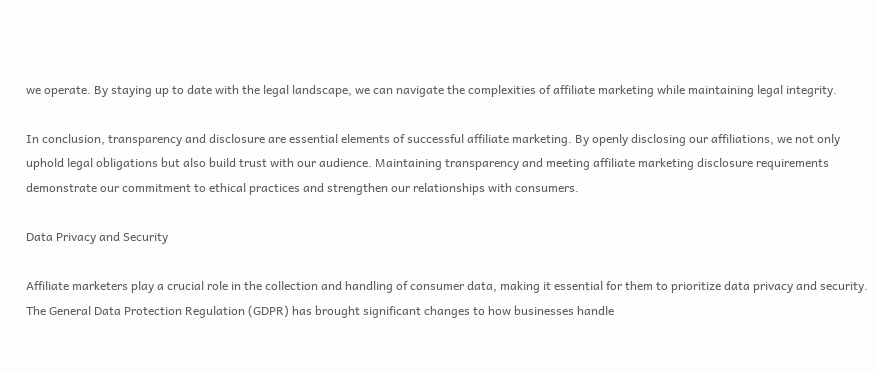we operate. By staying up to date with the legal landscape, we can navigate the complexities of affiliate marketing while maintaining legal integrity.

In conclusion, transparency and disclosure are essential elements of successful affiliate marketing. By openly disclosing our affiliations, we not only uphold legal obligations but also build trust with our audience. Maintaining transparency and meeting affiliate marketing disclosure requirements demonstrate our commitment to ethical practices and strengthen our relationships with consumers.

Data Privacy and Security

Affiliate marketers play a crucial role in the collection and handling of consumer data, making it essential for them to prioritize data privacy and security. The General Data Protection Regulation (GDPR) has brought significant changes to how businesses handle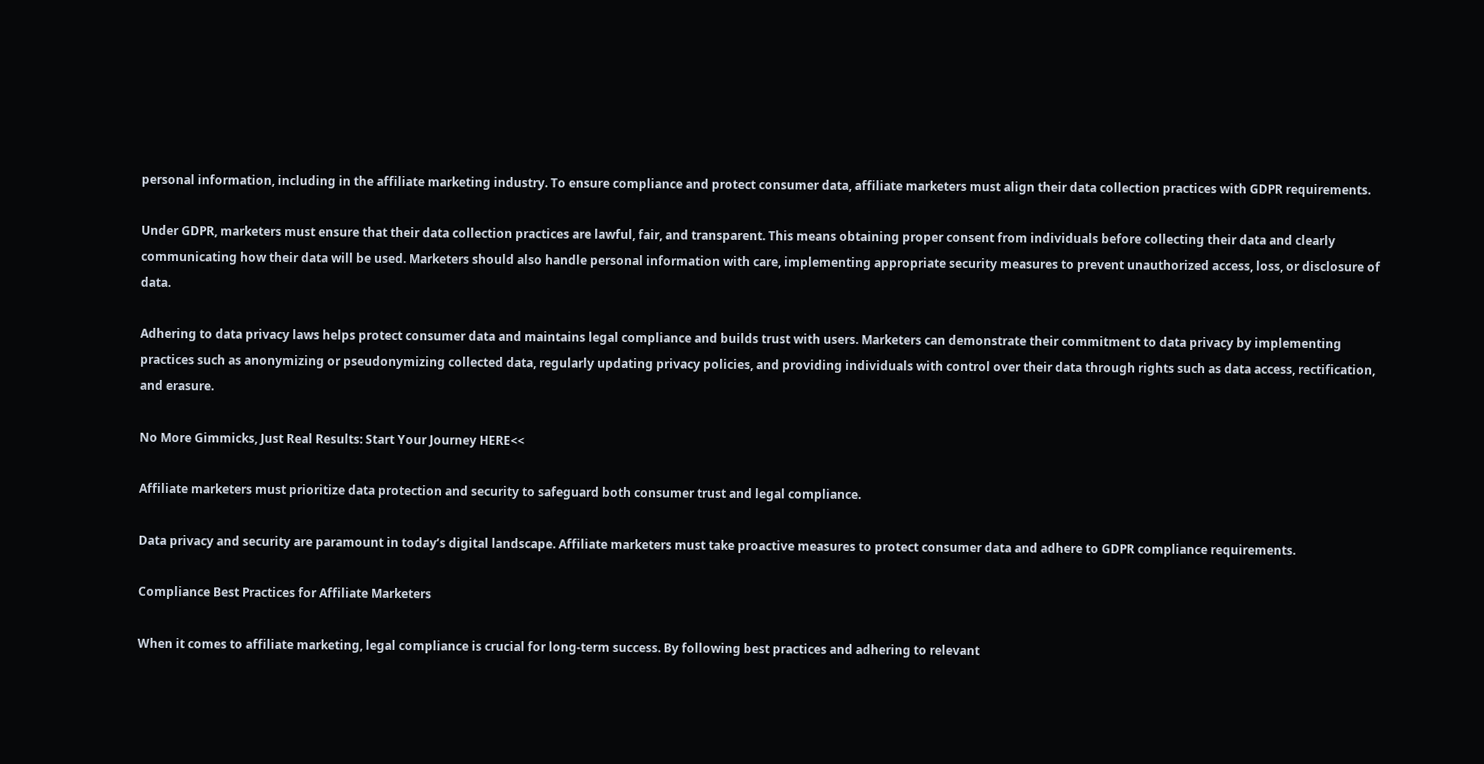personal information, including in the affiliate marketing industry. To ensure compliance and protect consumer data, affiliate marketers must align their data collection practices with GDPR requirements.

Under GDPR, marketers must ensure that their data collection practices are lawful, fair, and transparent. This means obtaining proper consent from individuals before collecting their data and clearly communicating how their data will be used. Marketers should also handle personal information with care, implementing appropriate security measures to prevent unauthorized access, loss, or disclosure of data.

Adhering to data privacy laws helps protect consumer data and maintains legal compliance and builds trust with users. Marketers can demonstrate their commitment to data privacy by implementing practices such as anonymizing or pseudonymizing collected data, regularly updating privacy policies, and providing individuals with control over their data through rights such as data access, rectification, and erasure.

No More Gimmicks, Just Real Results: Start Your Journey HERE<<

Affiliate marketers must prioritize data protection and security to safeguard both consumer trust and legal compliance.

Data privacy and security are paramount in today’s digital landscape. Affiliate marketers must take proactive measures to protect consumer data and adhere to GDPR compliance requirements.

Compliance Best Practices for Affiliate Marketers

When it comes to affiliate marketing, legal compliance is crucial for long-term success. By following best practices and adhering to relevant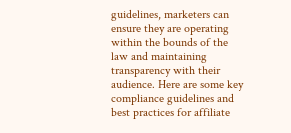guidelines, marketers can ensure they are operating within the bounds of the law and maintaining transparency with their audience. Here are some key compliance guidelines and best practices for affiliate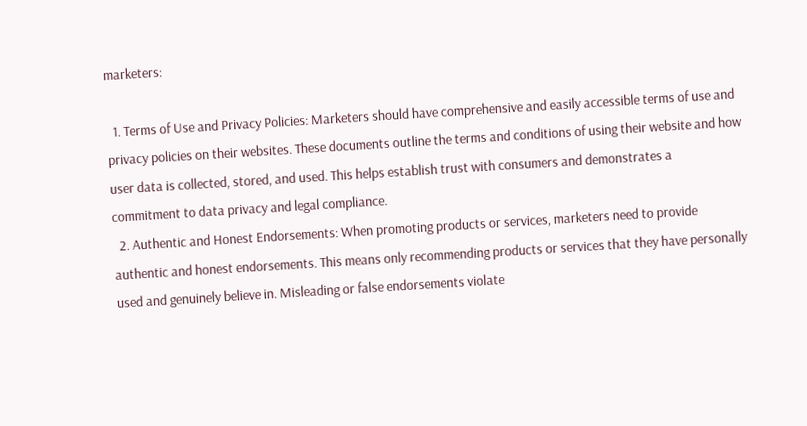marketers:

  1. Terms of Use and Privacy Policies: Marketers should have comprehensive and easily accessible terms of use and privacy policies on their websites. These documents outline the terms and conditions of using their website and how user data is collected, stored, and used. This helps establish trust with consumers and demonstrates a commitment to data privacy and legal compliance.
  2. Authentic and Honest Endorsements: When promoting products or services, marketers need to provide authentic and honest endorsements. This means only recommending products or services that they have personally used and genuinely believe in. Misleading or false endorsements violate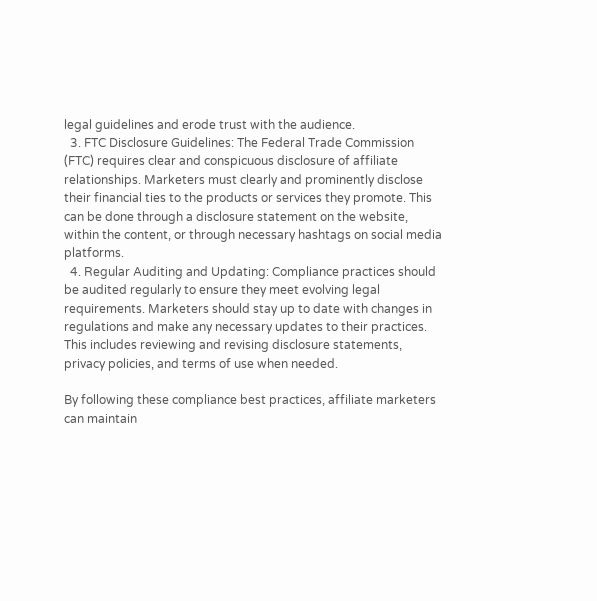legal guidelines and erode trust with the audience.
  3. FTC Disclosure Guidelines: The Federal Trade Commission (FTC) requires clear and conspicuous disclosure of affiliate relationships. Marketers must clearly and prominently disclose their financial ties to the products or services they promote. This can be done through a disclosure statement on the website, within the content, or through necessary hashtags on social media platforms.
  4. Regular Auditing and Updating: Compliance practices should be audited regularly to ensure they meet evolving legal requirements. Marketers should stay up to date with changes in regulations and make any necessary updates to their practices. This includes reviewing and revising disclosure statements, privacy policies, and terms of use when needed.

By following these compliance best practices, affiliate marketers can maintain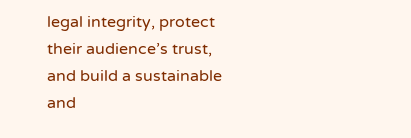legal integrity, protect their audience’s trust, and build a sustainable and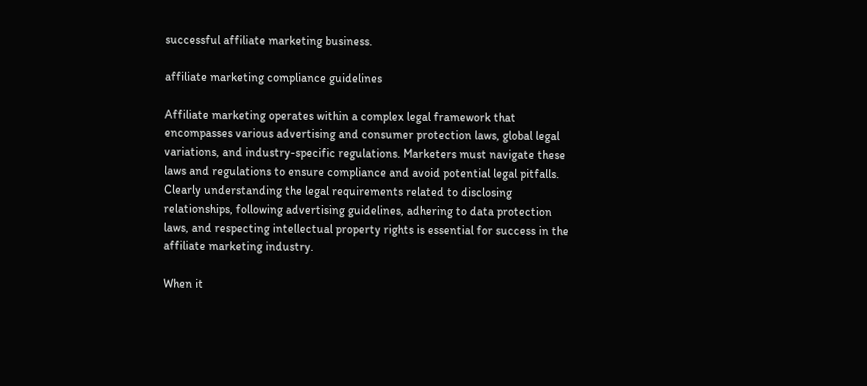successful affiliate marketing business.

affiliate marketing compliance guidelines

Affiliate marketing operates within a complex legal framework that encompasses various advertising and consumer protection laws, global legal variations, and industry-specific regulations. Marketers must navigate these laws and regulations to ensure compliance and avoid potential legal pitfalls. Clearly understanding the legal requirements related to disclosing relationships, following advertising guidelines, adhering to data protection laws, and respecting intellectual property rights is essential for success in the affiliate marketing industry.

When it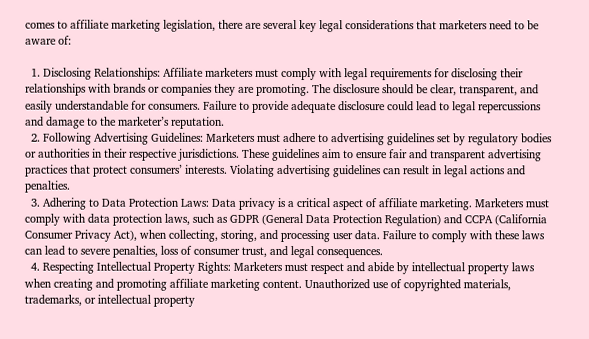comes to affiliate marketing legislation, there are several key legal considerations that marketers need to be aware of:

  1. Disclosing Relationships: Affiliate marketers must comply with legal requirements for disclosing their relationships with brands or companies they are promoting. The disclosure should be clear, transparent, and easily understandable for consumers. Failure to provide adequate disclosure could lead to legal repercussions and damage to the marketer’s reputation.
  2. Following Advertising Guidelines: Marketers must adhere to advertising guidelines set by regulatory bodies or authorities in their respective jurisdictions. These guidelines aim to ensure fair and transparent advertising practices that protect consumers’ interests. Violating advertising guidelines can result in legal actions and penalties.
  3. Adhering to Data Protection Laws: Data privacy is a critical aspect of affiliate marketing. Marketers must comply with data protection laws, such as GDPR (General Data Protection Regulation) and CCPA (California Consumer Privacy Act), when collecting, storing, and processing user data. Failure to comply with these laws can lead to severe penalties, loss of consumer trust, and legal consequences.
  4. Respecting Intellectual Property Rights: Marketers must respect and abide by intellectual property laws when creating and promoting affiliate marketing content. Unauthorized use of copyrighted materials, trademarks, or intellectual property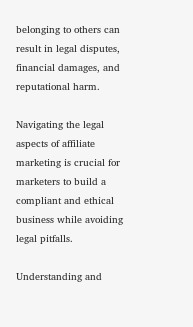belonging to others can result in legal disputes, financial damages, and reputational harm.

Navigating the legal aspects of affiliate marketing is crucial for marketers to build a compliant and ethical business while avoiding legal pitfalls.

Understanding and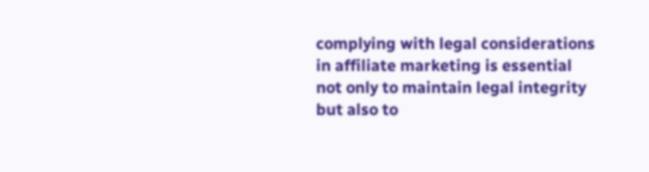complying with legal considerations in affiliate marketing is essential not only to maintain legal integrity but also to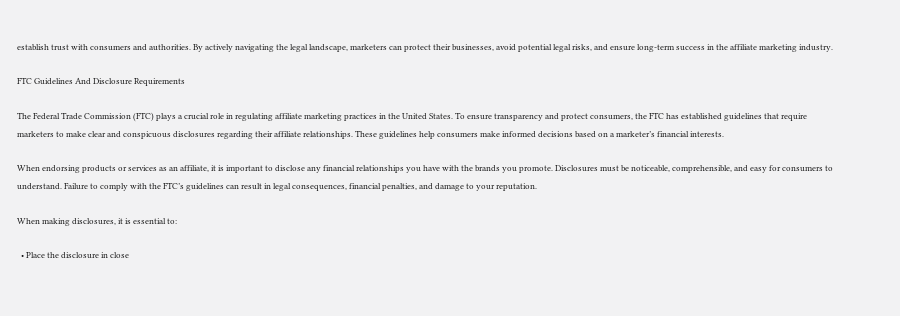establish trust with consumers and authorities. By actively navigating the legal landscape, marketers can protect their businesses, avoid potential legal risks, and ensure long-term success in the affiliate marketing industry.

FTC Guidelines And Disclosure Requirements

The Federal Trade Commission (FTC) plays a crucial role in regulating affiliate marketing practices in the United States. To ensure transparency and protect consumers, the FTC has established guidelines that require marketers to make clear and conspicuous disclosures regarding their affiliate relationships. These guidelines help consumers make informed decisions based on a marketer’s financial interests.

When endorsing products or services as an affiliate, it is important to disclose any financial relationships you have with the brands you promote. Disclosures must be noticeable, comprehensible, and easy for consumers to understand. Failure to comply with the FTC’s guidelines can result in legal consequences, financial penalties, and damage to your reputation.

When making disclosures, it is essential to:

  • Place the disclosure in close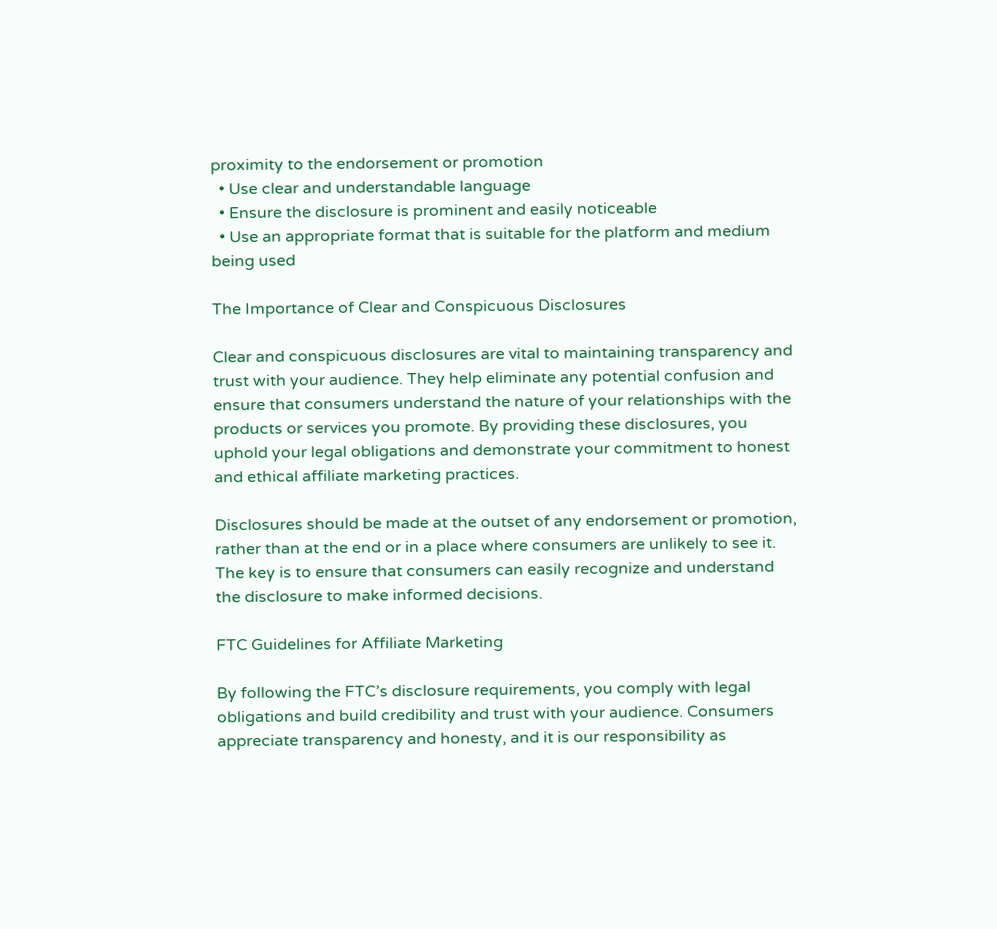proximity to the endorsement or promotion
  • Use clear and understandable language
  • Ensure the disclosure is prominent and easily noticeable
  • Use an appropriate format that is suitable for the platform and medium being used

The Importance of Clear and Conspicuous Disclosures

Clear and conspicuous disclosures are vital to maintaining transparency and trust with your audience. They help eliminate any potential confusion and ensure that consumers understand the nature of your relationships with the products or services you promote. By providing these disclosures, you uphold your legal obligations and demonstrate your commitment to honest and ethical affiliate marketing practices.

Disclosures should be made at the outset of any endorsement or promotion, rather than at the end or in a place where consumers are unlikely to see it. The key is to ensure that consumers can easily recognize and understand the disclosure to make informed decisions.

FTC Guidelines for Affiliate Marketing

By following the FTC’s disclosure requirements, you comply with legal obligations and build credibility and trust with your audience. Consumers appreciate transparency and honesty, and it is our responsibility as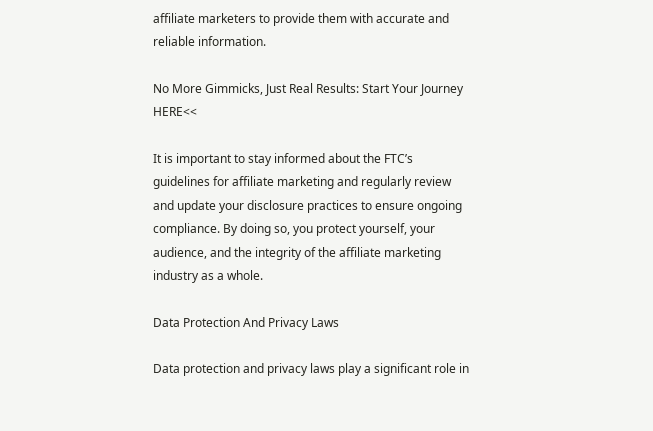affiliate marketers to provide them with accurate and reliable information.

No More Gimmicks, Just Real Results: Start Your Journey HERE<<

It is important to stay informed about the FTC’s guidelines for affiliate marketing and regularly review and update your disclosure practices to ensure ongoing compliance. By doing so, you protect yourself, your audience, and the integrity of the affiliate marketing industry as a whole.

Data Protection And Privacy Laws

Data protection and privacy laws play a significant role in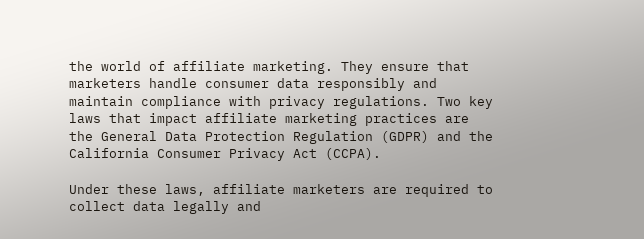the world of affiliate marketing. They ensure that marketers handle consumer data responsibly and maintain compliance with privacy regulations. Two key laws that impact affiliate marketing practices are the General Data Protection Regulation (GDPR) and the California Consumer Privacy Act (CCPA).

Under these laws, affiliate marketers are required to collect data legally and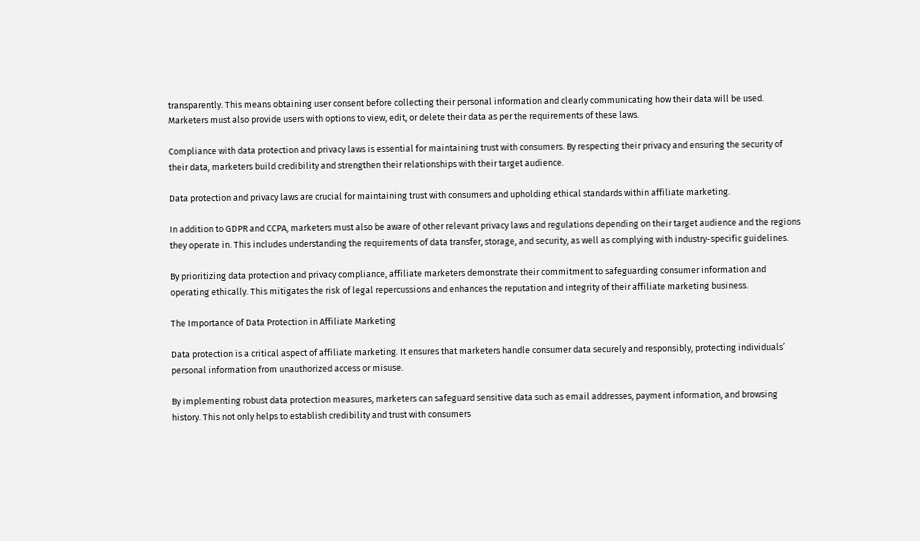transparently. This means obtaining user consent before collecting their personal information and clearly communicating how their data will be used. Marketers must also provide users with options to view, edit, or delete their data as per the requirements of these laws.

Compliance with data protection and privacy laws is essential for maintaining trust with consumers. By respecting their privacy and ensuring the security of their data, marketers build credibility and strengthen their relationships with their target audience.

Data protection and privacy laws are crucial for maintaining trust with consumers and upholding ethical standards within affiliate marketing.

In addition to GDPR and CCPA, marketers must also be aware of other relevant privacy laws and regulations depending on their target audience and the regions they operate in. This includes understanding the requirements of data transfer, storage, and security, as well as complying with industry-specific guidelines.

By prioritizing data protection and privacy compliance, affiliate marketers demonstrate their commitment to safeguarding consumer information and operating ethically. This mitigates the risk of legal repercussions and enhances the reputation and integrity of their affiliate marketing business.

The Importance of Data Protection in Affiliate Marketing

Data protection is a critical aspect of affiliate marketing. It ensures that marketers handle consumer data securely and responsibly, protecting individuals’ personal information from unauthorized access or misuse.

By implementing robust data protection measures, marketers can safeguard sensitive data such as email addresses, payment information, and browsing history. This not only helps to establish credibility and trust with consumers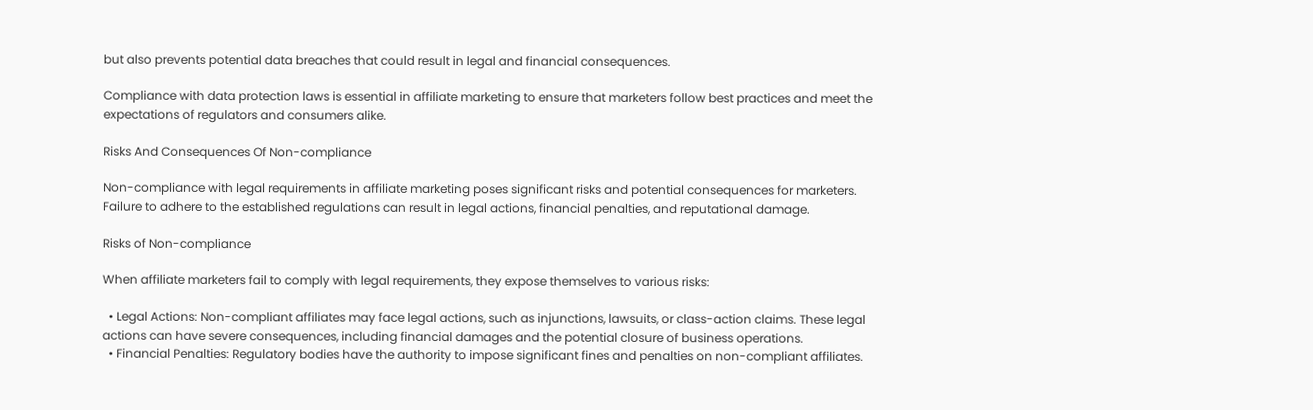but also prevents potential data breaches that could result in legal and financial consequences.

Compliance with data protection laws is essential in affiliate marketing to ensure that marketers follow best practices and meet the expectations of regulators and consumers alike.

Risks And Consequences Of Non-compliance

Non-compliance with legal requirements in affiliate marketing poses significant risks and potential consequences for marketers. Failure to adhere to the established regulations can result in legal actions, financial penalties, and reputational damage.

Risks of Non-compliance

When affiliate marketers fail to comply with legal requirements, they expose themselves to various risks:

  • Legal Actions: Non-compliant affiliates may face legal actions, such as injunctions, lawsuits, or class-action claims. These legal actions can have severe consequences, including financial damages and the potential closure of business operations.
  • Financial Penalties: Regulatory bodies have the authority to impose significant fines and penalties on non-compliant affiliates.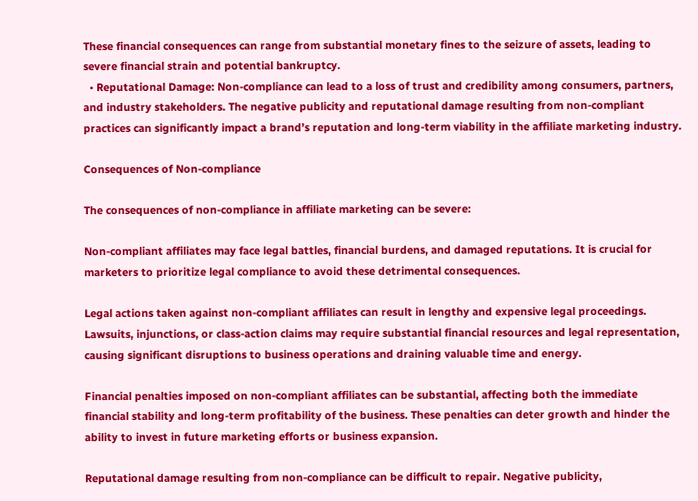These financial consequences can range from substantial monetary fines to the seizure of assets, leading to severe financial strain and potential bankruptcy.
  • Reputational Damage: Non-compliance can lead to a loss of trust and credibility among consumers, partners, and industry stakeholders. The negative publicity and reputational damage resulting from non-compliant practices can significantly impact a brand’s reputation and long-term viability in the affiliate marketing industry.

Consequences of Non-compliance

The consequences of non-compliance in affiliate marketing can be severe:

Non-compliant affiliates may face legal battles, financial burdens, and damaged reputations. It is crucial for marketers to prioritize legal compliance to avoid these detrimental consequences.

Legal actions taken against non-compliant affiliates can result in lengthy and expensive legal proceedings. Lawsuits, injunctions, or class-action claims may require substantial financial resources and legal representation, causing significant disruptions to business operations and draining valuable time and energy.

Financial penalties imposed on non-compliant affiliates can be substantial, affecting both the immediate financial stability and long-term profitability of the business. These penalties can deter growth and hinder the ability to invest in future marketing efforts or business expansion.

Reputational damage resulting from non-compliance can be difficult to repair. Negative publicity,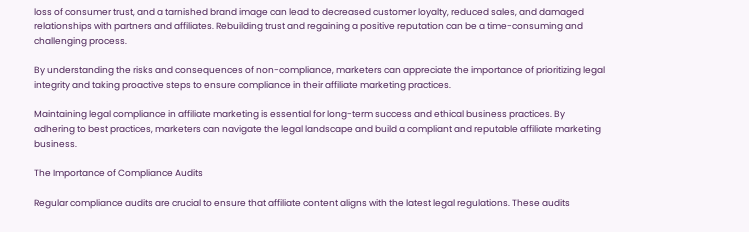loss of consumer trust, and a tarnished brand image can lead to decreased customer loyalty, reduced sales, and damaged relationships with partners and affiliates. Rebuilding trust and regaining a positive reputation can be a time-consuming and challenging process.

By understanding the risks and consequences of non-compliance, marketers can appreciate the importance of prioritizing legal integrity and taking proactive steps to ensure compliance in their affiliate marketing practices.

Maintaining legal compliance in affiliate marketing is essential for long-term success and ethical business practices. By adhering to best practices, marketers can navigate the legal landscape and build a compliant and reputable affiliate marketing business.

The Importance of Compliance Audits

Regular compliance audits are crucial to ensure that affiliate content aligns with the latest legal regulations. These audits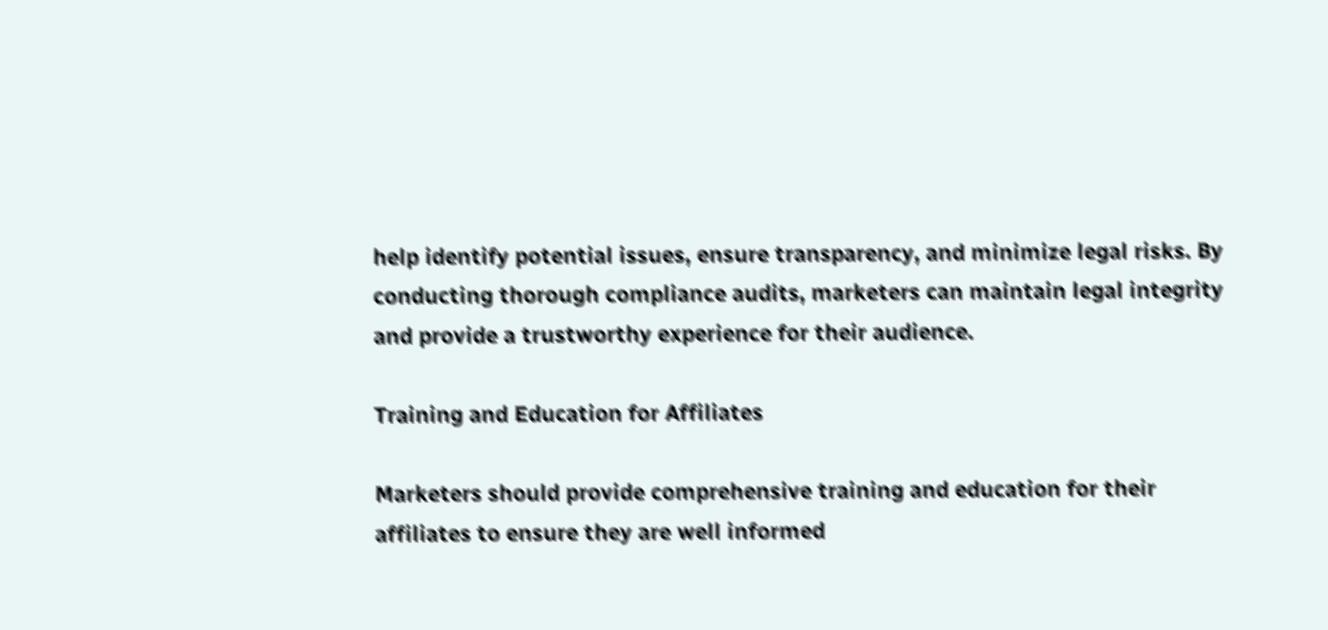help identify potential issues, ensure transparency, and minimize legal risks. By conducting thorough compliance audits, marketers can maintain legal integrity and provide a trustworthy experience for their audience.

Training and Education for Affiliates

Marketers should provide comprehensive training and education for their affiliates to ensure they are well informed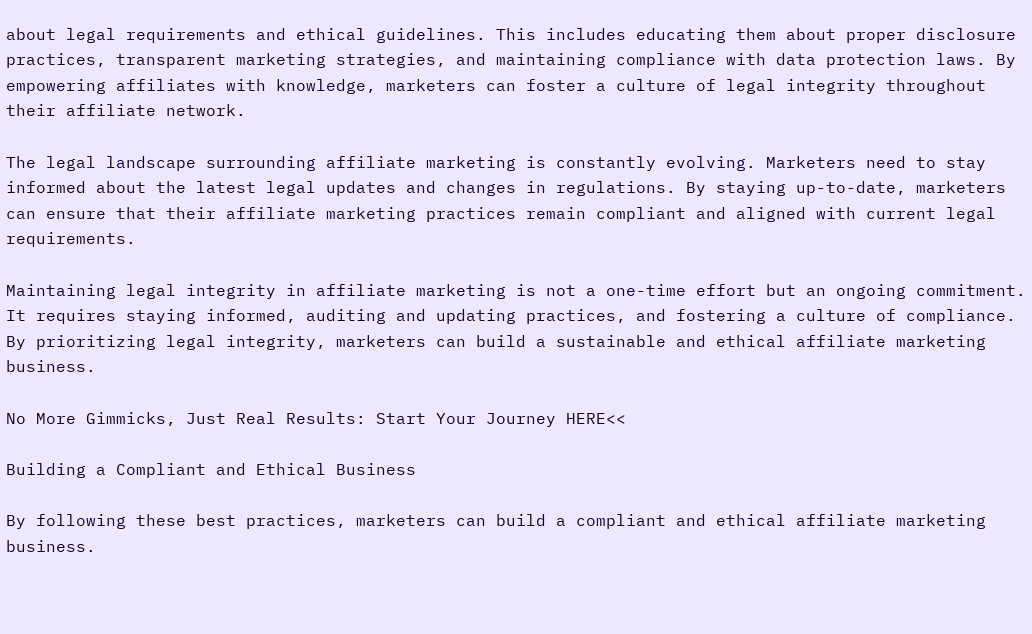about legal requirements and ethical guidelines. This includes educating them about proper disclosure practices, transparent marketing strategies, and maintaining compliance with data protection laws. By empowering affiliates with knowledge, marketers can foster a culture of legal integrity throughout their affiliate network.

The legal landscape surrounding affiliate marketing is constantly evolving. Marketers need to stay informed about the latest legal updates and changes in regulations. By staying up-to-date, marketers can ensure that their affiliate marketing practices remain compliant and aligned with current legal requirements.

Maintaining legal integrity in affiliate marketing is not a one-time effort but an ongoing commitment. It requires staying informed, auditing and updating practices, and fostering a culture of compliance. By prioritizing legal integrity, marketers can build a sustainable and ethical affiliate marketing business.

No More Gimmicks, Just Real Results: Start Your Journey HERE<<

Building a Compliant and Ethical Business

By following these best practices, marketers can build a compliant and ethical affiliate marketing business.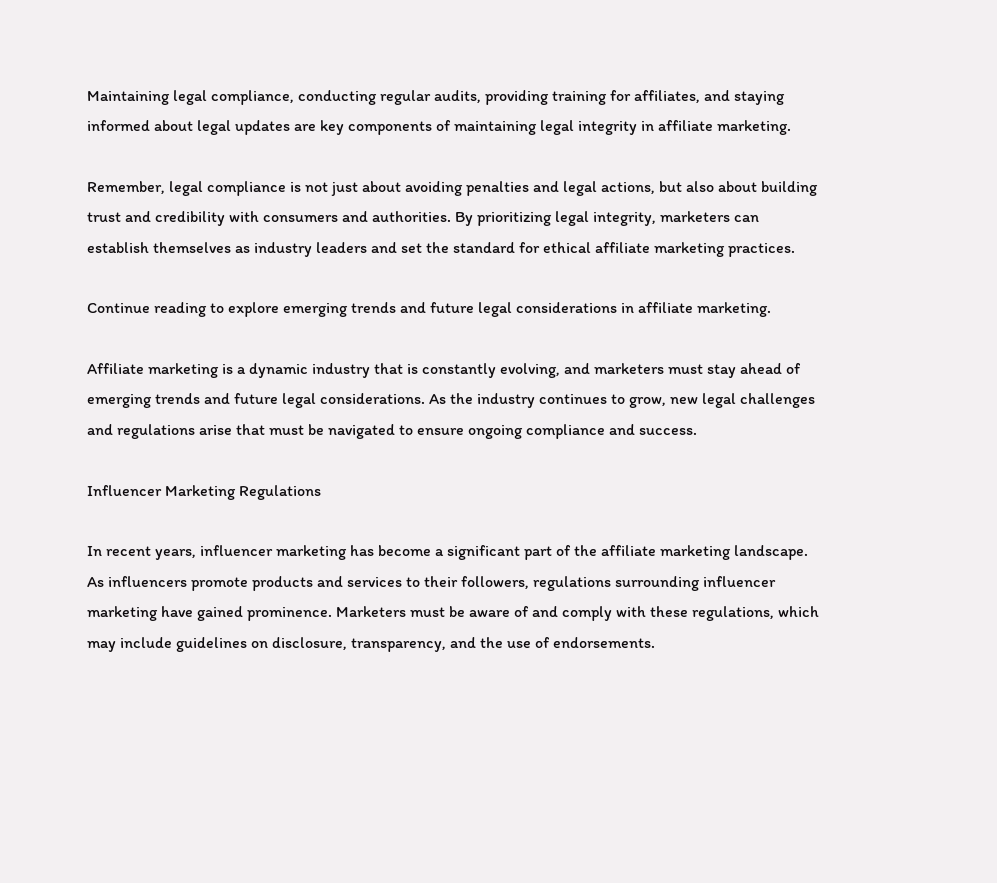Maintaining legal compliance, conducting regular audits, providing training for affiliates, and staying informed about legal updates are key components of maintaining legal integrity in affiliate marketing.

Remember, legal compliance is not just about avoiding penalties and legal actions, but also about building trust and credibility with consumers and authorities. By prioritizing legal integrity, marketers can establish themselves as industry leaders and set the standard for ethical affiliate marketing practices.

Continue reading to explore emerging trends and future legal considerations in affiliate marketing.

Affiliate marketing is a dynamic industry that is constantly evolving, and marketers must stay ahead of emerging trends and future legal considerations. As the industry continues to grow, new legal challenges and regulations arise that must be navigated to ensure ongoing compliance and success.

Influencer Marketing Regulations

In recent years, influencer marketing has become a significant part of the affiliate marketing landscape. As influencers promote products and services to their followers, regulations surrounding influencer marketing have gained prominence. Marketers must be aware of and comply with these regulations, which may include guidelines on disclosure, transparency, and the use of endorsements.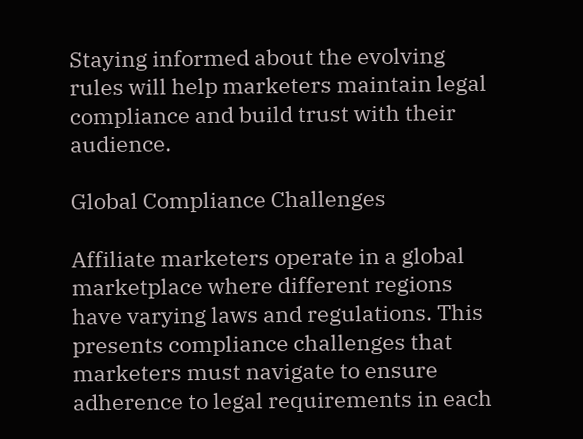Staying informed about the evolving rules will help marketers maintain legal compliance and build trust with their audience.

Global Compliance Challenges

Affiliate marketers operate in a global marketplace where different regions have varying laws and regulations. This presents compliance challenges that marketers must navigate to ensure adherence to legal requirements in each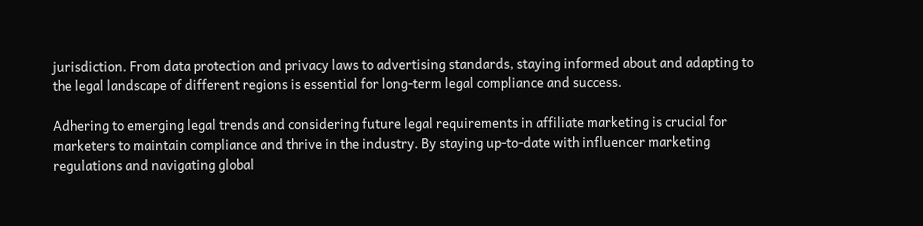jurisdiction. From data protection and privacy laws to advertising standards, staying informed about and adapting to the legal landscape of different regions is essential for long-term legal compliance and success.

Adhering to emerging legal trends and considering future legal requirements in affiliate marketing is crucial for marketers to maintain compliance and thrive in the industry. By staying up-to-date with influencer marketing regulations and navigating global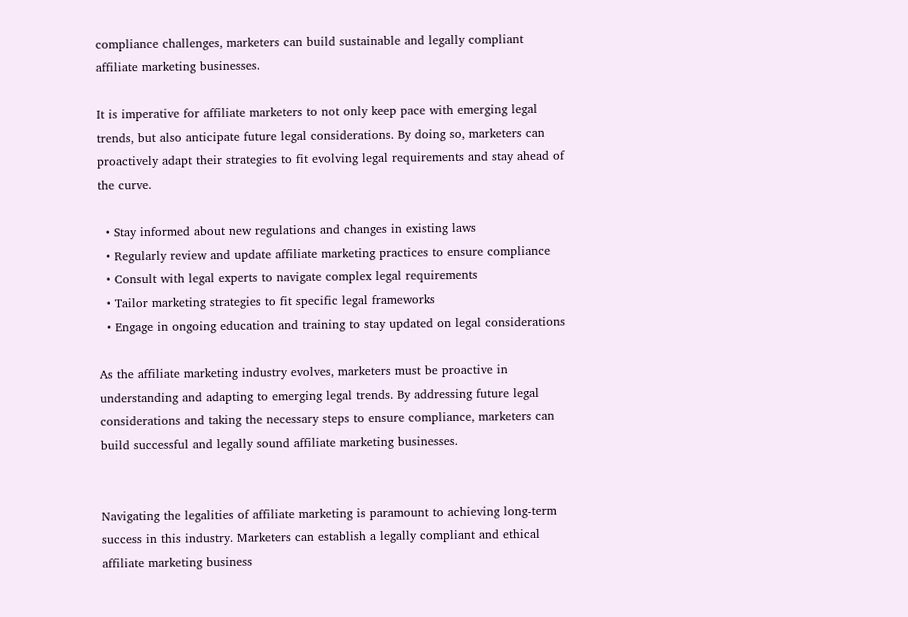compliance challenges, marketers can build sustainable and legally compliant affiliate marketing businesses.

It is imperative for affiliate marketers to not only keep pace with emerging legal trends, but also anticipate future legal considerations. By doing so, marketers can proactively adapt their strategies to fit evolving legal requirements and stay ahead of the curve.

  • Stay informed about new regulations and changes in existing laws
  • Regularly review and update affiliate marketing practices to ensure compliance
  • Consult with legal experts to navigate complex legal requirements
  • Tailor marketing strategies to fit specific legal frameworks
  • Engage in ongoing education and training to stay updated on legal considerations

As the affiliate marketing industry evolves, marketers must be proactive in understanding and adapting to emerging legal trends. By addressing future legal considerations and taking the necessary steps to ensure compliance, marketers can build successful and legally sound affiliate marketing businesses.


Navigating the legalities of affiliate marketing is paramount to achieving long-term success in this industry. Marketers can establish a legally compliant and ethical affiliate marketing business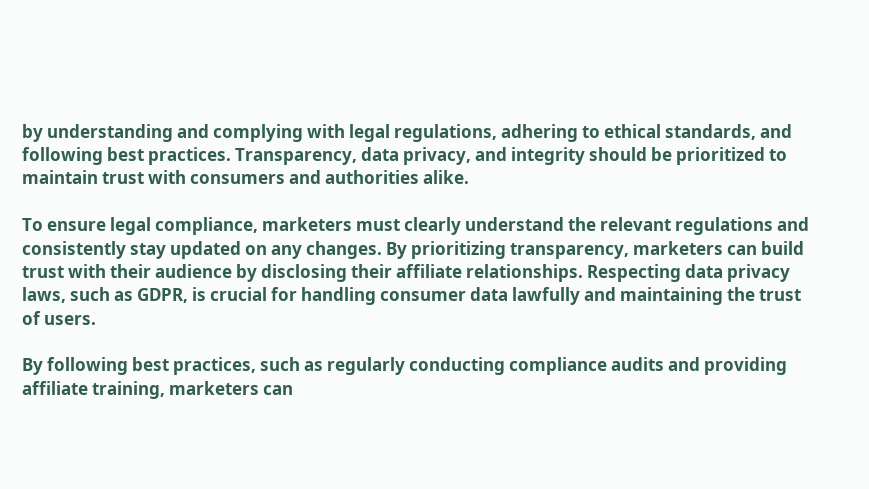by understanding and complying with legal regulations, adhering to ethical standards, and following best practices. Transparency, data privacy, and integrity should be prioritized to maintain trust with consumers and authorities alike.

To ensure legal compliance, marketers must clearly understand the relevant regulations and consistently stay updated on any changes. By prioritizing transparency, marketers can build trust with their audience by disclosing their affiliate relationships. Respecting data privacy laws, such as GDPR, is crucial for handling consumer data lawfully and maintaining the trust of users.

By following best practices, such as regularly conducting compliance audits and providing affiliate training, marketers can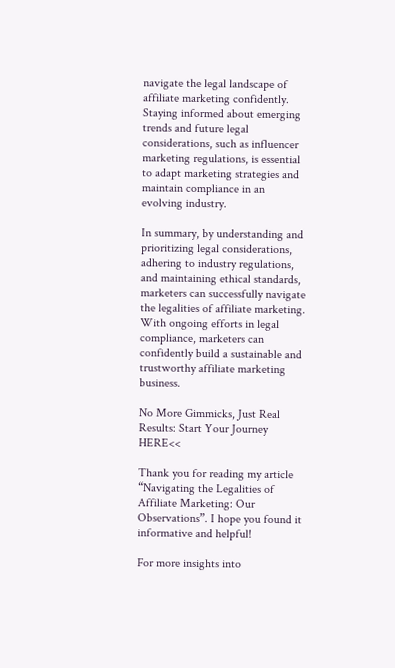navigate the legal landscape of affiliate marketing confidently. Staying informed about emerging trends and future legal considerations, such as influencer marketing regulations, is essential to adapt marketing strategies and maintain compliance in an evolving industry.

In summary, by understanding and prioritizing legal considerations, adhering to industry regulations, and maintaining ethical standards, marketers can successfully navigate the legalities of affiliate marketing. With ongoing efforts in legal compliance, marketers can confidently build a sustainable and trustworthy affiliate marketing business.

No More Gimmicks, Just Real Results: Start Your Journey HERE<<

Thank you for reading my article “Navigating the Legalities of Affiliate Marketing: Our Observations”. I hope you found it informative and helpful!

For more insights into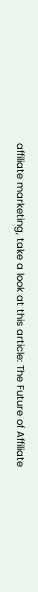affiliate marketing, take a look at this article: The Future of Affiliate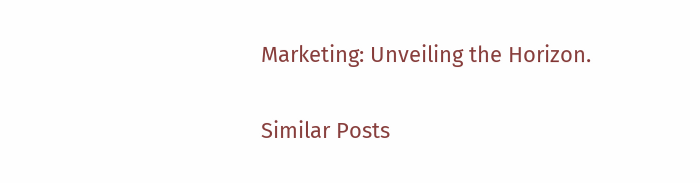Marketing: Unveiling the Horizon.

Similar Posts